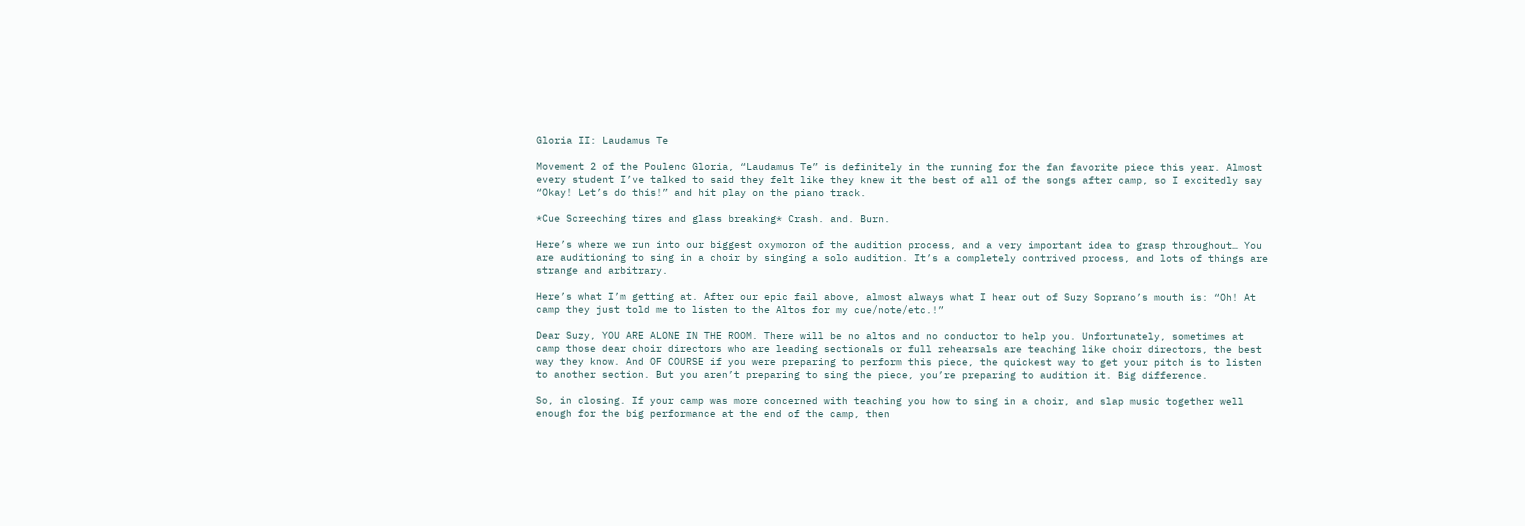Gloria II: Laudamus Te

Movement 2 of the Poulenc Gloria, “Laudamus Te” is definitely in the running for the fan favorite piece this year. Almost every student I’ve talked to said they felt like they knew it the best of all of the songs after camp, so I excitedly say “Okay! Let’s do this!” and hit play on the piano track.

*Cue Screeching tires and glass breaking* Crash. and. Burn.

Here’s where we run into our biggest oxymoron of the audition process, and a very important idea to grasp throughout… You are auditioning to sing in a choir by singing a solo audition. It’s a completely contrived process, and lots of things are strange and arbitrary.

Here’s what I’m getting at. After our epic fail above, almost always what I hear out of Suzy Soprano’s mouth is: “Oh! At camp they just told me to listen to the Altos for my cue/note/etc.!”

Dear Suzy, YOU ARE ALONE IN THE ROOM. There will be no altos and no conductor to help you. Unfortunately, sometimes at camp those dear choir directors who are leading sectionals or full rehearsals are teaching like choir directors, the best way they know. And OF COURSE if you were preparing to perform this piece, the quickest way to get your pitch is to listen to another section. But you aren’t preparing to sing the piece, you’re preparing to audition it. Big difference.

So, in closing. If your camp was more concerned with teaching you how to sing in a choir, and slap music together well enough for the big performance at the end of the camp, then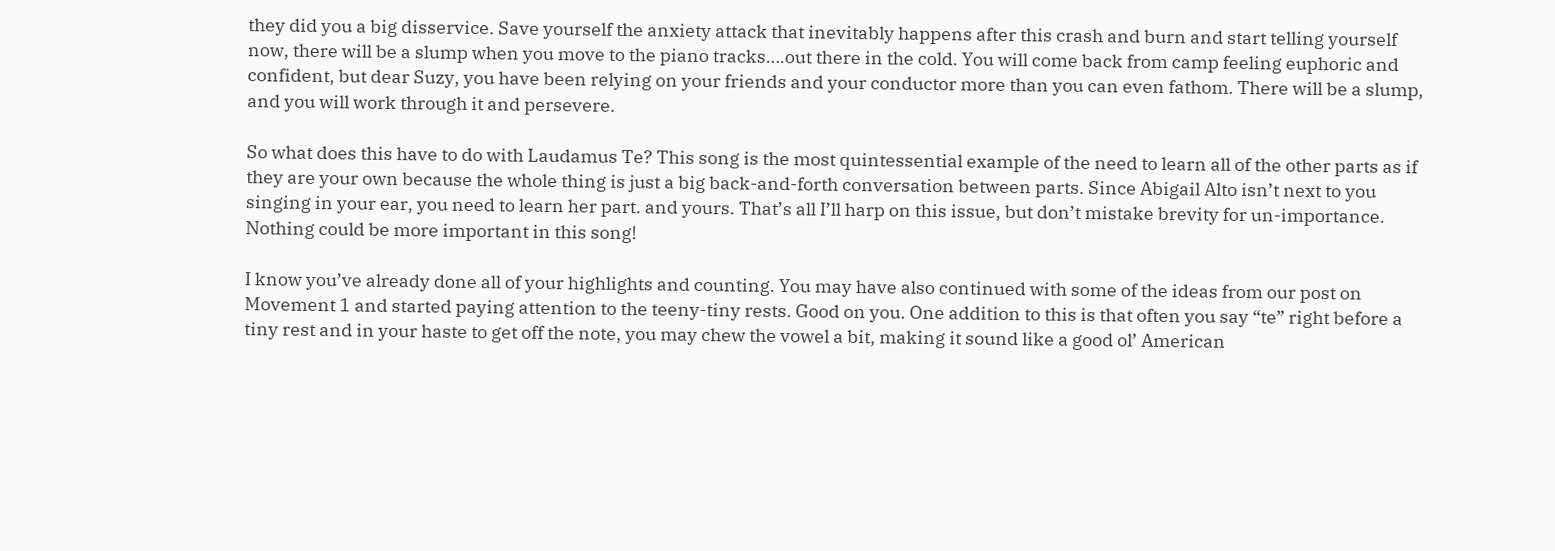they did you a big disservice. Save yourself the anxiety attack that inevitably happens after this crash and burn and start telling yourself now, there will be a slump when you move to the piano tracks….out there in the cold. You will come back from camp feeling euphoric and confident, but dear Suzy, you have been relying on your friends and your conductor more than you can even fathom. There will be a slump, and you will work through it and persevere.

So what does this have to do with Laudamus Te? This song is the most quintessential example of the need to learn all of the other parts as if they are your own because the whole thing is just a big back-and-forth conversation between parts. Since Abigail Alto isn’t next to you singing in your ear, you need to learn her part. and yours. That’s all I’ll harp on this issue, but don’t mistake brevity for un-importance. Nothing could be more important in this song!

I know you’ve already done all of your highlights and counting. You may have also continued with some of the ideas from our post on Movement 1 and started paying attention to the teeny-tiny rests. Good on you. One addition to this is that often you say “te” right before a tiny rest and in your haste to get off the note, you may chew the vowel a bit, making it sound like a good ol’ American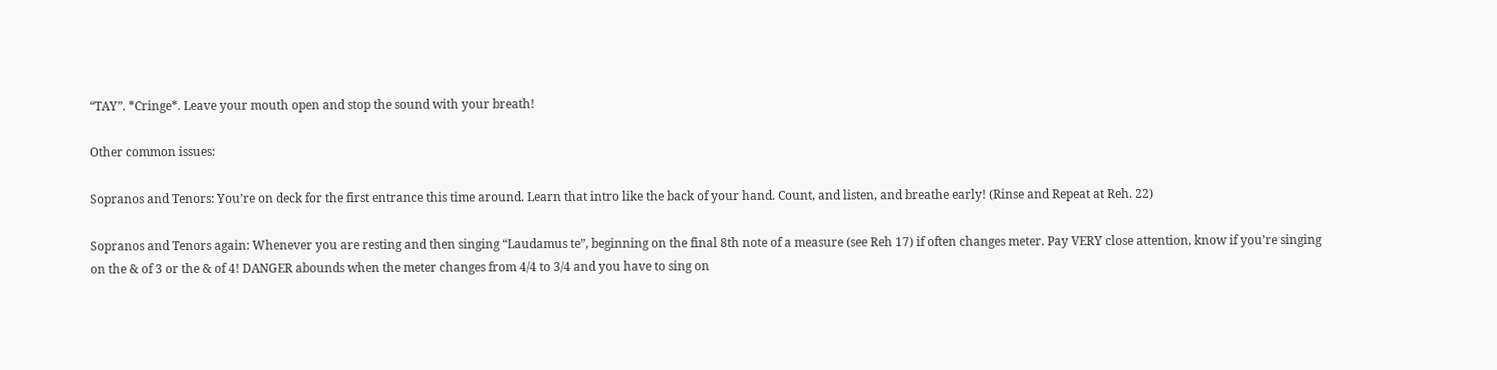“TAY”. *Cringe*. Leave your mouth open and stop the sound with your breath!

Other common issues:

Sopranos and Tenors: You’re on deck for the first entrance this time around. Learn that intro like the back of your hand. Count, and listen, and breathe early! (Rinse and Repeat at Reh. 22)

Sopranos and Tenors again: Whenever you are resting and then singing “Laudamus te”, beginning on the final 8th note of a measure (see Reh 17) if often changes meter. Pay VERY close attention, know if you’re singing on the & of 3 or the & of 4! DANGER abounds when the meter changes from 4/4 to 3/4 and you have to sing on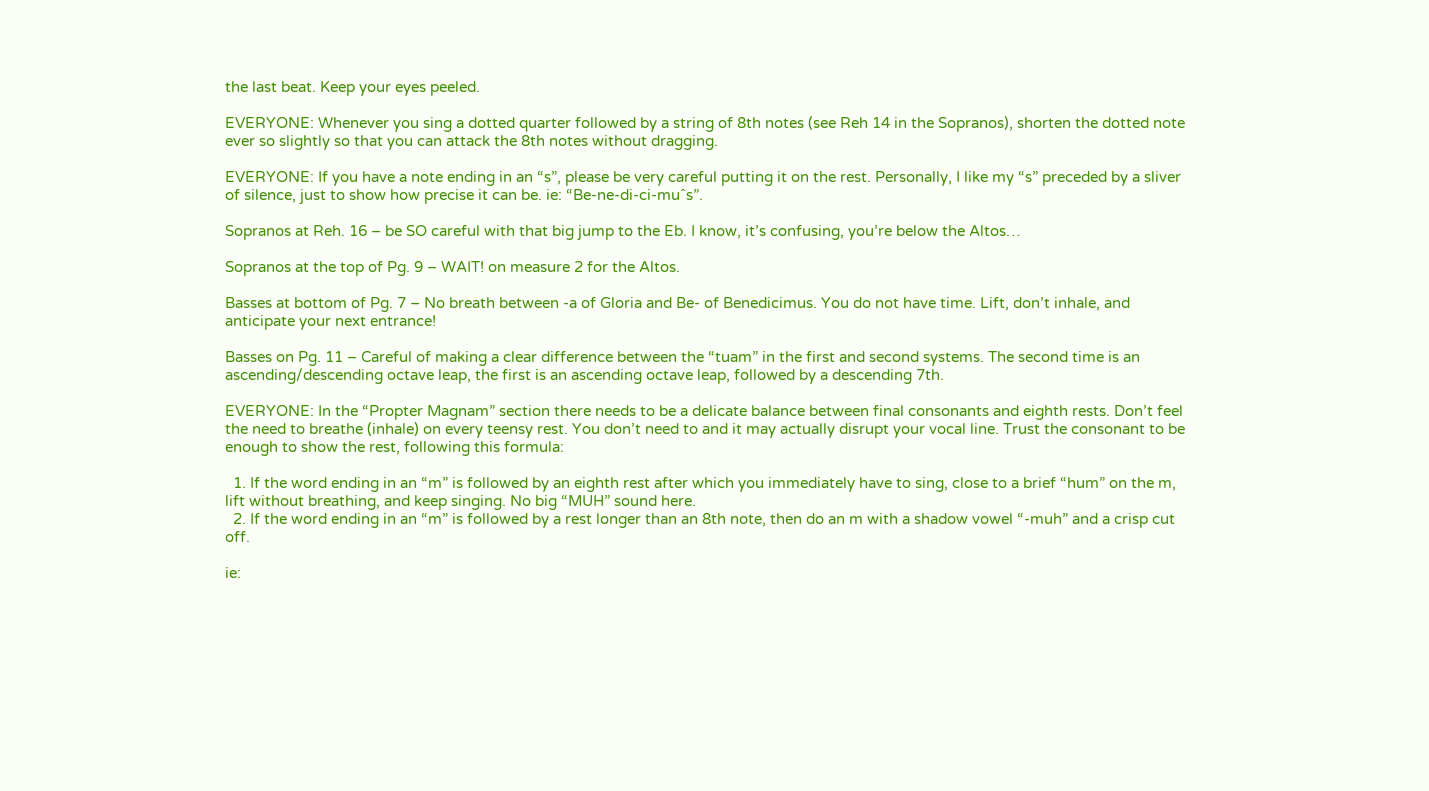the last beat. Keep your eyes peeled.

EVERYONE: Whenever you sing a dotted quarter followed by a string of 8th notes (see Reh 14 in the Sopranos), shorten the dotted note ever so slightly so that you can attack the 8th notes without dragging.

EVERYONE: If you have a note ending in an “s”, please be very careful putting it on the rest. Personally, I like my “s” preceded by a sliver of silence, just to show how precise it can be. ie: “Be-ne-di-ci-muˆs”.

Sopranos at Reh. 16 – be SO careful with that big jump to the Eb. I know, it’s confusing, you’re below the Altos…

Sopranos at the top of Pg. 9 – WAIT! on measure 2 for the Altos.

Basses at bottom of Pg. 7 – No breath between -a of Gloria and Be- of Benedicimus. You do not have time. Lift, don’t inhale, and anticipate your next entrance!

Basses on Pg. 11 – Careful of making a clear difference between the “tuam” in the first and second systems. The second time is an ascending/descending octave leap, the first is an ascending octave leap, followed by a descending 7th.

EVERYONE: In the “Propter Magnam” section there needs to be a delicate balance between final consonants and eighth rests. Don’t feel the need to breathe (inhale) on every teensy rest. You don’t need to and it may actually disrupt your vocal line. Trust the consonant to be enough to show the rest, following this formula:

  1. If the word ending in an “m” is followed by an eighth rest after which you immediately have to sing, close to a brief “hum” on the m, lift without breathing, and keep singing. No big “MUH” sound here.
  2. If the word ending in an “m” is followed by a rest longer than an 8th note, then do an m with a shadow vowel “-muh” and a crisp cut off.

ie: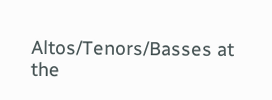Altos/Tenors/Basses at the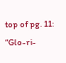top of pg. 11: “Glo-ri-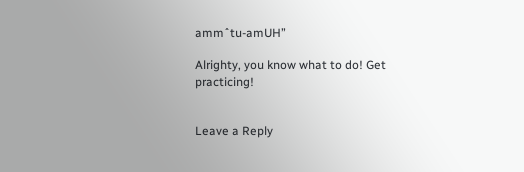ammˆtu-amUH”

Alrighty, you know what to do! Get practicing!


Leave a Reply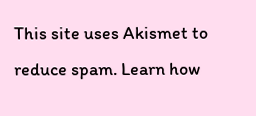This site uses Akismet to reduce spam. Learn how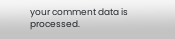your comment data is processed.